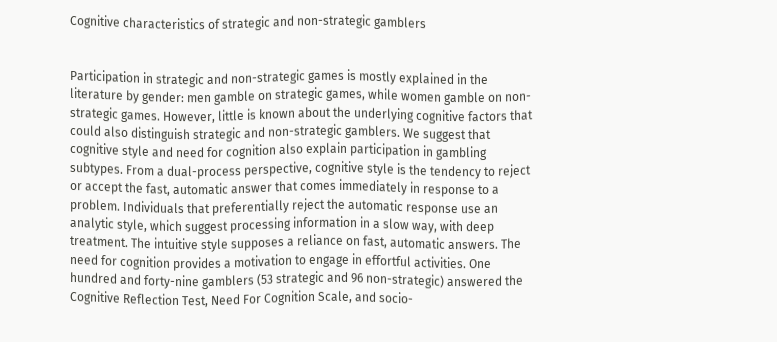Cognitive characteristics of strategic and non-strategic gamblers


Participation in strategic and non-strategic games is mostly explained in the literature by gender: men gamble on strategic games, while women gamble on non-strategic games. However, little is known about the underlying cognitive factors that could also distinguish strategic and non-strategic gamblers. We suggest that cognitive style and need for cognition also explain participation in gambling subtypes. From a dual-process perspective, cognitive style is the tendency to reject or accept the fast, automatic answer that comes immediately in response to a problem. Individuals that preferentially reject the automatic response use an analytic style, which suggest processing information in a slow way, with deep treatment. The intuitive style supposes a reliance on fast, automatic answers. The need for cognition provides a motivation to engage in effortful activities. One hundred and forty-nine gamblers (53 strategic and 96 non-strategic) answered the Cognitive Reflection Test, Need For Cognition Scale, and socio-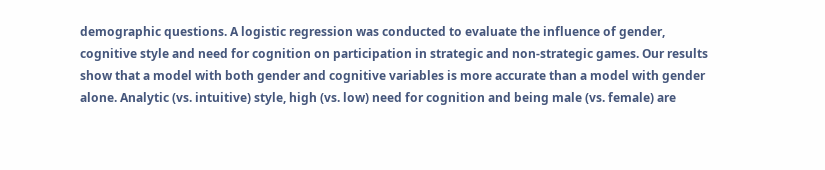demographic questions. A logistic regression was conducted to evaluate the influence of gender, cognitive style and need for cognition on participation in strategic and non-strategic games. Our results show that a model with both gender and cognitive variables is more accurate than a model with gender alone. Analytic (vs. intuitive) style, high (vs. low) need for cognition and being male (vs. female) are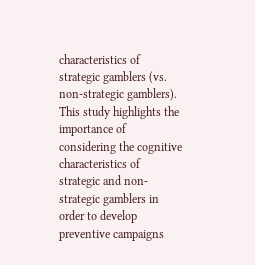characteristics of strategic gamblers (vs. non-strategic gamblers). This study highlights the importance of considering the cognitive characteristics of strategic and non-strategic gamblers in order to develop preventive campaigns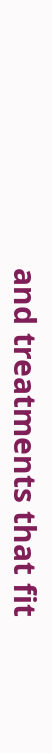and treatments that fit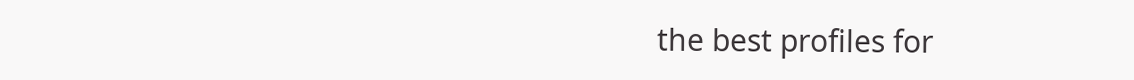the best profiles for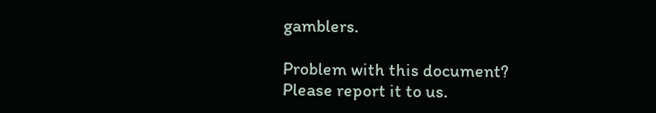gamblers.

Problem with this document? Please report it to us.